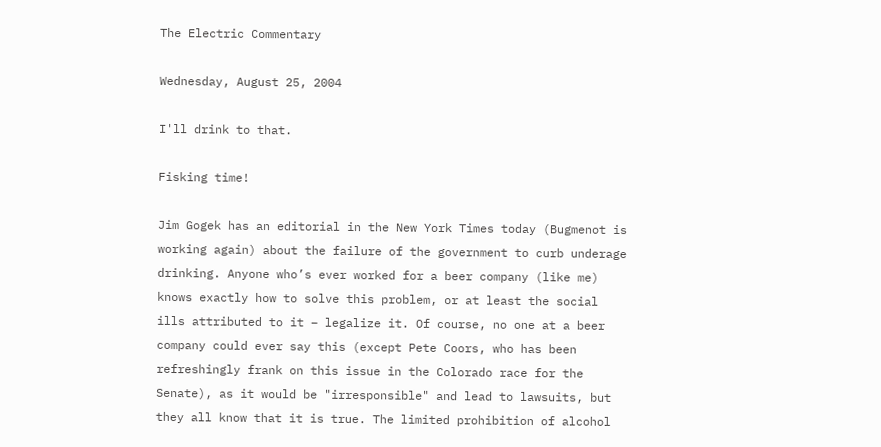The Electric Commentary

Wednesday, August 25, 2004

I'll drink to that.

Fisking time!

Jim Gogek has an editorial in the New York Times today (Bugmenot is working again) about the failure of the government to curb underage drinking. Anyone who’s ever worked for a beer company (like me) knows exactly how to solve this problem, or at least the social ills attributed to it – legalize it. Of course, no one at a beer company could ever say this (except Pete Coors, who has been refreshingly frank on this issue in the Colorado race for the Senate), as it would be "irresponsible" and lead to lawsuits, but they all know that it is true. The limited prohibition of alcohol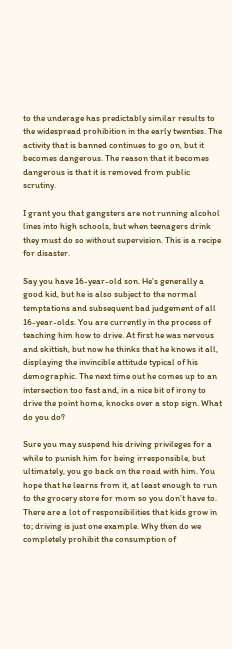to the underage has predictably similar results to the widespread prohibition in the early twenties. The activity that is banned continues to go on, but it becomes dangerous. The reason that it becomes dangerous is that it is removed from public scrutiny.

I grant you that gangsters are not running alcohol lines into high schools, but when teenagers drink they must do so without supervision. This is a recipe for disaster.

Say you have 16-year-old son. He’s generally a good kid, but he is also subject to the normal temptations and subsequent bad judgement of all 16-year-olds. You are currently in the process of teaching him how to drive. At first he was nervous and skittish, but now he thinks that he knows it all, displaying the invincible attitude typical of his demographic. The next time out he comes up to an intersection too fast and, in a nice bit of irony to drive the point home, knocks over a stop sign. What do you do?

Sure you may suspend his driving privileges for a while to punish him for being irresponsible, but ultimately, you go back on the road with him. You hope that he learns from it, at least enough to run to the grocery store for mom so you don’t have to. There are a lot of responsibilities that kids grow in to; driving is just one example. Why then do we completely prohibit the consumption of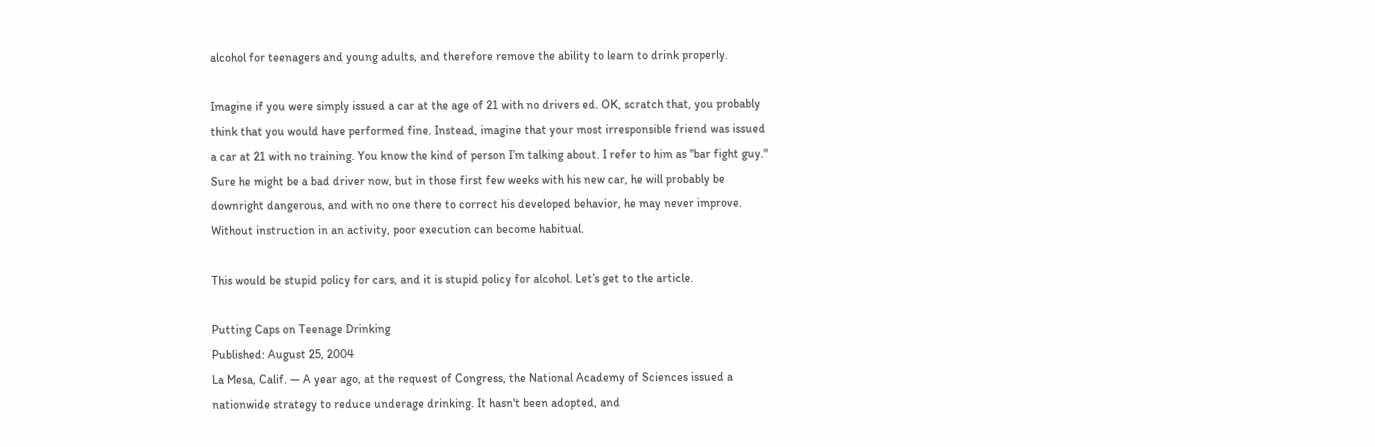alcohol for teenagers and young adults, and therefore remove the ability to learn to drink properly.

Imagine if you were simply issued a car at the age of 21 with no drivers ed. OK, scratch that, you probably think that you would have performed fine. Instead, imagine that your most irresponsible friend was issued a car at 21 with no training. You know the kind of person I’m talking about. I refer to him as "bar fight guy." Sure he might be a bad driver now, but in those first few weeks with his new car, he will probably be downright dangerous, and with no one there to correct his developed behavior, he may never improve. Without instruction in an activity, poor execution can become habitual.

This would be stupid policy for cars, and it is stupid policy for alcohol. Let’s get to the article.

Putting Caps on Teenage Drinking
Published: August 25, 2004
La Mesa, Calif. — A year ago, at the request of Congress, the National Academy of Sciences issued a nationwide strategy to reduce underage drinking. It hasn't been adopted, and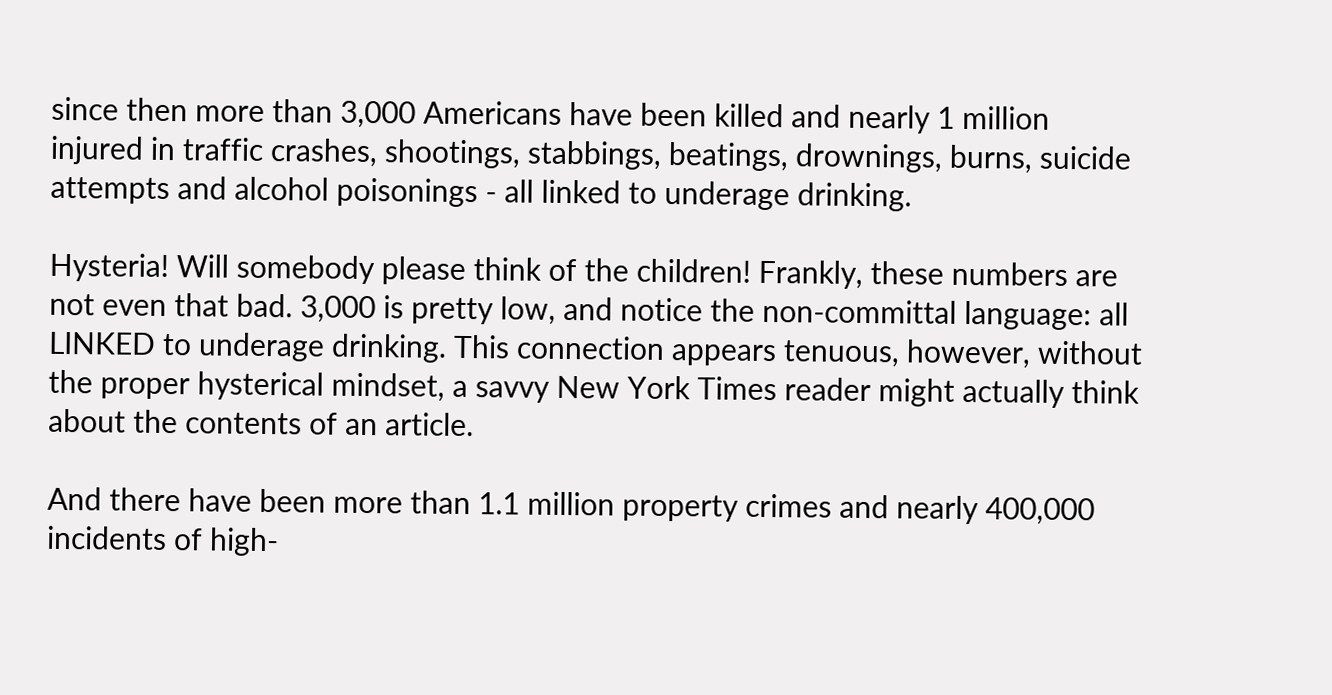since then more than 3,000 Americans have been killed and nearly 1 million injured in traffic crashes, shootings, stabbings, beatings, drownings, burns, suicide attempts and alcohol poisonings - all linked to underage drinking.

Hysteria! Will somebody please think of the children! Frankly, these numbers are not even that bad. 3,000 is pretty low, and notice the non-committal language: all LINKED to underage drinking. This connection appears tenuous, however, without the proper hysterical mindset, a savvy New York Times reader might actually think about the contents of an article.

And there have been more than 1.1 million property crimes and nearly 400,000 incidents of high-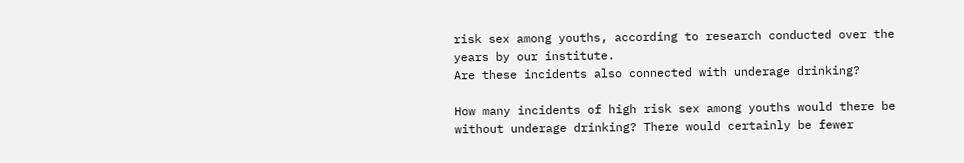risk sex among youths, according to research conducted over the years by our institute.
Are these incidents also connected with underage drinking?

How many incidents of high risk sex among youths would there be without underage drinking? There would certainly be fewer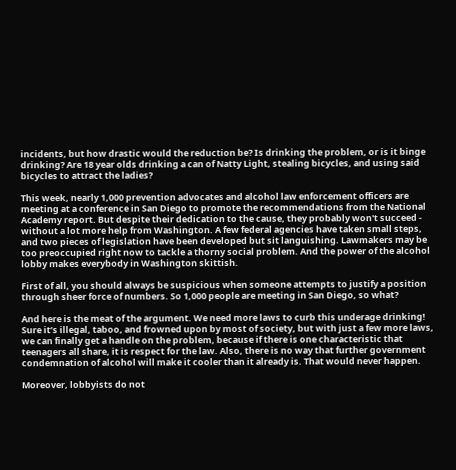incidents, but how drastic would the reduction be? Is drinking the problem, or is it binge drinking? Are 18 year olds drinking a can of Natty Light, stealing bicycles, and using said bicycles to attract the ladies?

This week, nearly 1,000 prevention advocates and alcohol law enforcement officers are meeting at a conference in San Diego to promote the recommendations from the National Academy report. But despite their dedication to the cause, they probably won't succeed - without a lot more help from Washington. A few federal agencies have taken small steps, and two pieces of legislation have been developed but sit languishing. Lawmakers may be too preoccupied right now to tackle a thorny social problem. And the power of the alcohol lobby makes everybody in Washington skittish.

First of all, you should always be suspicious when someone attempts to justify a position through sheer force of numbers. So 1,000 people are meeting in San Diego, so what?

And here is the meat of the argument. We need more laws to curb this underage drinking! Sure it’s illegal, taboo, and frowned upon by most of society, but with just a few more laws, we can finally get a handle on the problem, because if there is one characteristic that teenagers all share, it is respect for the law. Also, there is no way that further government condemnation of alcohol will make it cooler than it already is. That would never happen.

Moreover, lobbyists do not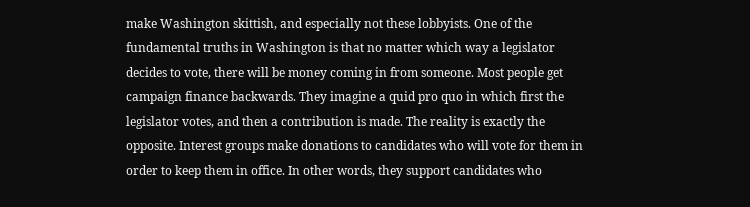make Washington skittish, and especially not these lobbyists. One of the fundamental truths in Washington is that no matter which way a legislator decides to vote, there will be money coming in from someone. Most people get campaign finance backwards. They imagine a quid pro quo in which first the legislator votes, and then a contribution is made. The reality is exactly the opposite. Interest groups make donations to candidates who will vote for them in order to keep them in office. In other words, they support candidates who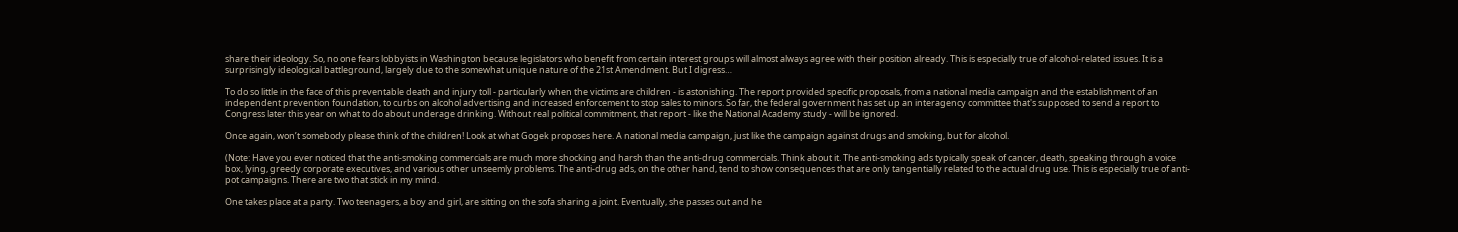share their ideology. So, no one fears lobbyists in Washington because legislators who benefit from certain interest groups will almost always agree with their position already. This is especially true of alcohol-related issues. It is a surprisingly ideological battleground, largely due to the somewhat unique nature of the 21st Amendment. But I digress…

To do so little in the face of this preventable death and injury toll - particularly when the victims are children - is astonishing. The report provided specific proposals, from a national media campaign and the establishment of an independent prevention foundation, to curbs on alcohol advertising and increased enforcement to stop sales to minors. So far, the federal government has set up an interagency committee that's supposed to send a report to Congress later this year on what to do about underage drinking. Without real political commitment, that report - like the National Academy study - will be ignored.

Once again, won’t somebody please think of the children! Look at what Gogek proposes here. A national media campaign, just like the campaign against drugs and smoking, but for alcohol.

(Note: Have you ever noticed that the anti-smoking commercials are much more shocking and harsh than the anti-drug commercials. Think about it. The anti-smoking ads typically speak of cancer, death, speaking through a voice box, lying, greedy corporate executives, and various other unseemly problems. The anti-drug ads, on the other hand, tend to show consequences that are only tangentially related to the actual drug use. This is especially true of anti-pot campaigns. There are two that stick in my mind.

One takes place at a party. Two teenagers, a boy and girl, are sitting on the sofa sharing a joint. Eventually, she passes out and he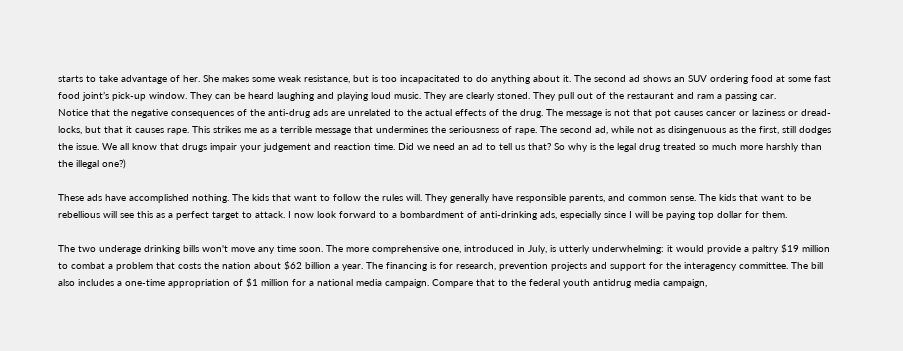starts to take advantage of her. She makes some weak resistance, but is too incapacitated to do anything about it. The second ad shows an SUV ordering food at some fast food joint’s pick-up window. They can be heard laughing and playing loud music. They are clearly stoned. They pull out of the restaurant and ram a passing car.
Notice that the negative consequences of the anti-drug ads are unrelated to the actual effects of the drug. The message is not that pot causes cancer or laziness or dread-locks, but that it causes rape. This strikes me as a terrible message that undermines the seriousness of rape. The second ad, while not as disingenuous as the first, still dodges the issue. We all know that drugs impair your judgement and reaction time. Did we need an ad to tell us that? So why is the legal drug treated so much more harshly than the illegal one?)

These ads have accomplished nothing. The kids that want to follow the rules will. They generally have responsible parents, and common sense. The kids that want to be rebellious will see this as a perfect target to attack. I now look forward to a bombardment of anti-drinking ads, especially since I will be paying top dollar for them.

The two underage drinking bills won't move any time soon. The more comprehensive one, introduced in July, is utterly underwhelming: it would provide a paltry $19 million to combat a problem that costs the nation about $62 billion a year. The financing is for research, prevention projects and support for the interagency committee. The bill also includes a one-time appropriation of $1 million for a national media campaign. Compare that to the federal youth antidrug media campaign,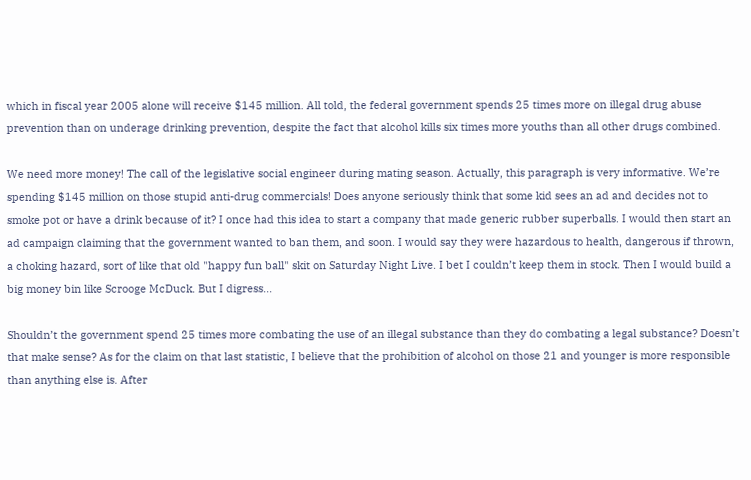which in fiscal year 2005 alone will receive $145 million. All told, the federal government spends 25 times more on illegal drug abuse prevention than on underage drinking prevention, despite the fact that alcohol kills six times more youths than all other drugs combined.

We need more money! The call of the legislative social engineer during mating season. Actually, this paragraph is very informative. We’re spending $145 million on those stupid anti-drug commercials! Does anyone seriously think that some kid sees an ad and decides not to smoke pot or have a drink because of it? I once had this idea to start a company that made generic rubber superballs. I would then start an ad campaign claiming that the government wanted to ban them, and soon. I would say they were hazardous to health, dangerous if thrown, a choking hazard, sort of like that old "happy fun ball" skit on Saturday Night Live. I bet I couldn’t keep them in stock. Then I would build a big money bin like Scrooge McDuck. But I digress...

Shouldn’t the government spend 25 times more combating the use of an illegal substance than they do combating a legal substance? Doesn’t that make sense? As for the claim on that last statistic, I believe that the prohibition of alcohol on those 21 and younger is more responsible than anything else is. After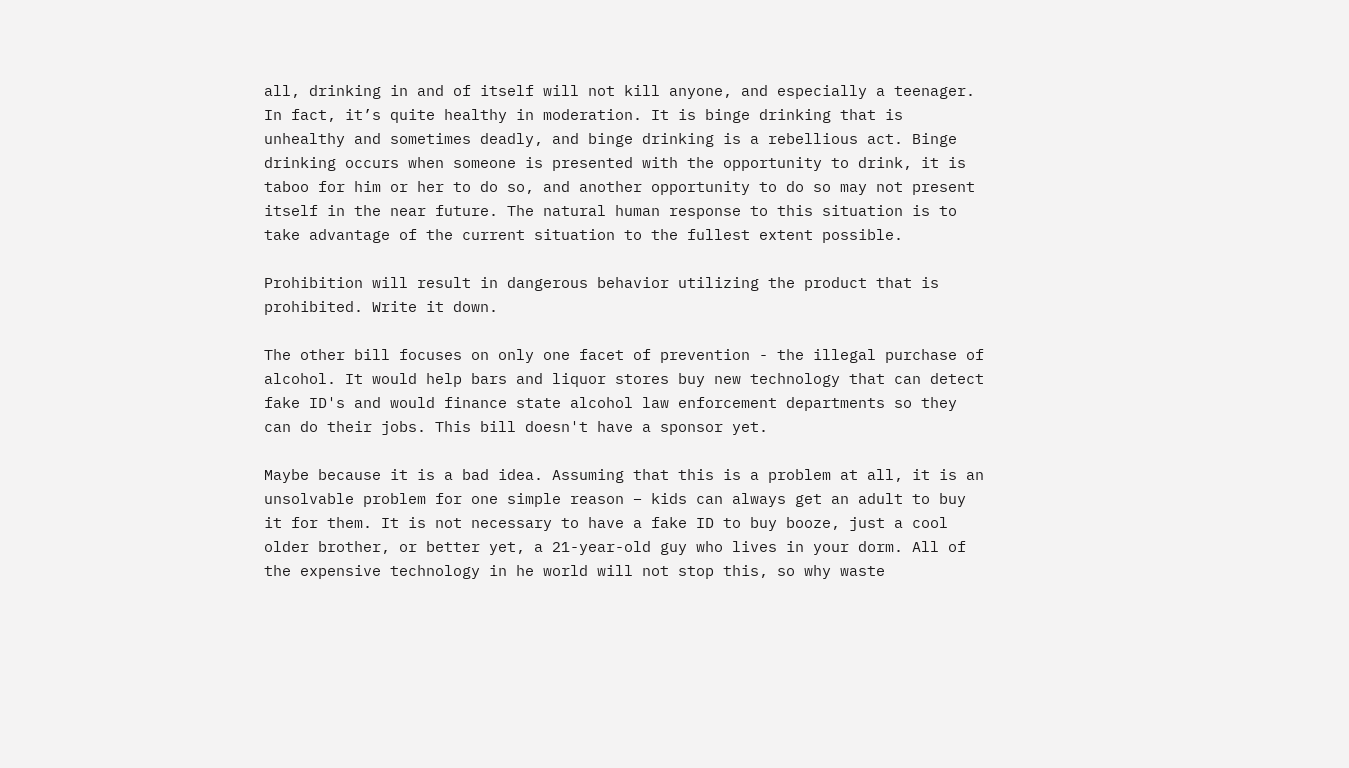all, drinking in and of itself will not kill anyone, and especially a teenager. In fact, it’s quite healthy in moderation. It is binge drinking that is unhealthy and sometimes deadly, and binge drinking is a rebellious act. Binge drinking occurs when someone is presented with the opportunity to drink, it is taboo for him or her to do so, and another opportunity to do so may not present itself in the near future. The natural human response to this situation is to take advantage of the current situation to the fullest extent possible.

Prohibition will result in dangerous behavior utilizing the product that is prohibited. Write it down.

The other bill focuses on only one facet of prevention - the illegal purchase of alcohol. It would help bars and liquor stores buy new technology that can detect fake ID's and would finance state alcohol law enforcement departments so they can do their jobs. This bill doesn't have a sponsor yet.

Maybe because it is a bad idea. Assuming that this is a problem at all, it is an unsolvable problem for one simple reason – kids can always get an adult to buy it for them. It is not necessary to have a fake ID to buy booze, just a cool older brother, or better yet, a 21-year-old guy who lives in your dorm. All of the expensive technology in he world will not stop this, so why waste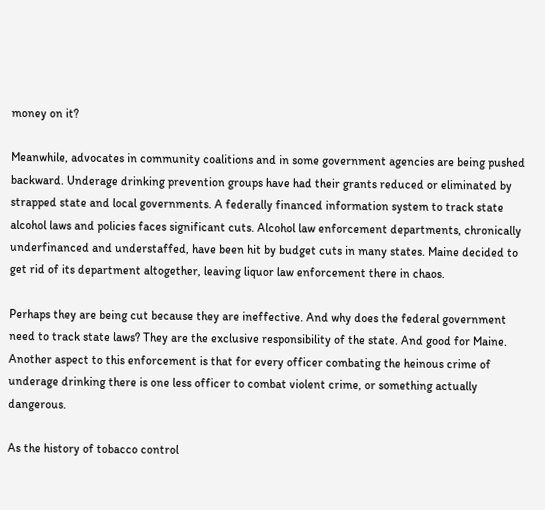money on it?

Meanwhile, advocates in community coalitions and in some government agencies are being pushed backward. Underage drinking prevention groups have had their grants reduced or eliminated by strapped state and local governments. A federally financed information system to track state alcohol laws and policies faces significant cuts. Alcohol law enforcement departments, chronically underfinanced and understaffed, have been hit by budget cuts in many states. Maine decided to get rid of its department altogether, leaving liquor law enforcement there in chaos.

Perhaps they are being cut because they are ineffective. And why does the federal government need to track state laws? They are the exclusive responsibility of the state. And good for Maine. Another aspect to this enforcement is that for every officer combating the heinous crime of underage drinking there is one less officer to combat violent crime, or something actually dangerous.

As the history of tobacco control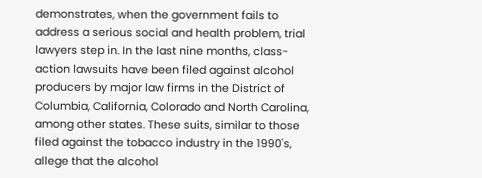demonstrates, when the government fails to address a serious social and health problem, trial lawyers step in. In the last nine months, class-action lawsuits have been filed against alcohol producers by major law firms in the District of Columbia, California, Colorado and North Carolina, among other states. These suits, similar to those filed against the tobacco industry in the 1990's, allege that the alcohol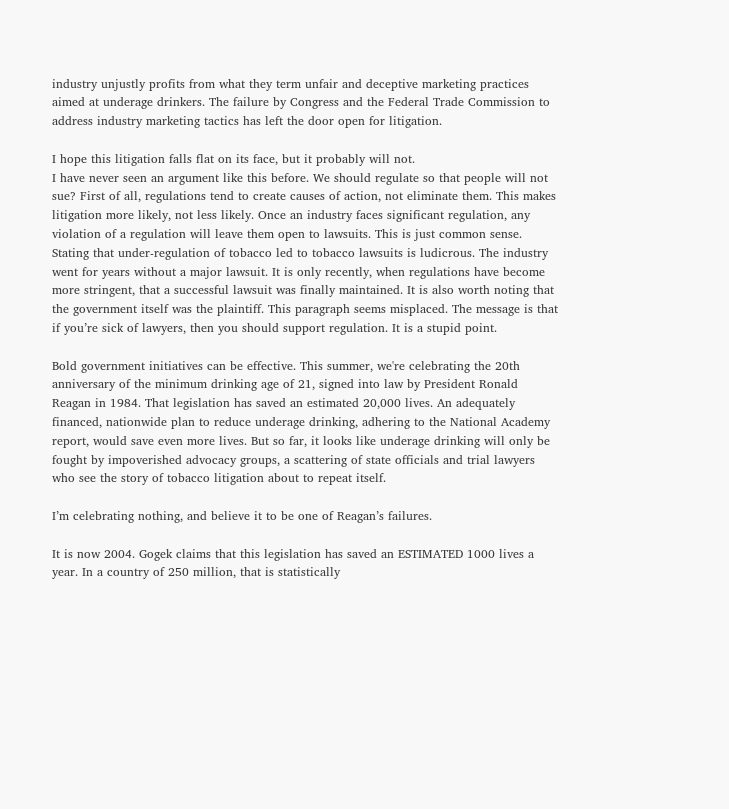industry unjustly profits from what they term unfair and deceptive marketing practices aimed at underage drinkers. The failure by Congress and the Federal Trade Commission to address industry marketing tactics has left the door open for litigation.

I hope this litigation falls flat on its face, but it probably will not.
I have never seen an argument like this before. We should regulate so that people will not sue? First of all, regulations tend to create causes of action, not eliminate them. This makes litigation more likely, not less likely. Once an industry faces significant regulation, any violation of a regulation will leave them open to lawsuits. This is just common sense. Stating that under-regulation of tobacco led to tobacco lawsuits is ludicrous. The industry went for years without a major lawsuit. It is only recently, when regulations have become more stringent, that a successful lawsuit was finally maintained. It is also worth noting that the government itself was the plaintiff. This paragraph seems misplaced. The message is that if you’re sick of lawyers, then you should support regulation. It is a stupid point.

Bold government initiatives can be effective. This summer, we're celebrating the 20th anniversary of the minimum drinking age of 21, signed into law by President Ronald Reagan in 1984. That legislation has saved an estimated 20,000 lives. An adequately financed, nationwide plan to reduce underage drinking, adhering to the National Academy report, would save even more lives. But so far, it looks like underage drinking will only be fought by impoverished advocacy groups, a scattering of state officials and trial lawyers who see the story of tobacco litigation about to repeat itself.

I’m celebrating nothing, and believe it to be one of Reagan’s failures.

It is now 2004. Gogek claims that this legislation has saved an ESTIMATED 1000 lives a year. In a country of 250 million, that is statistically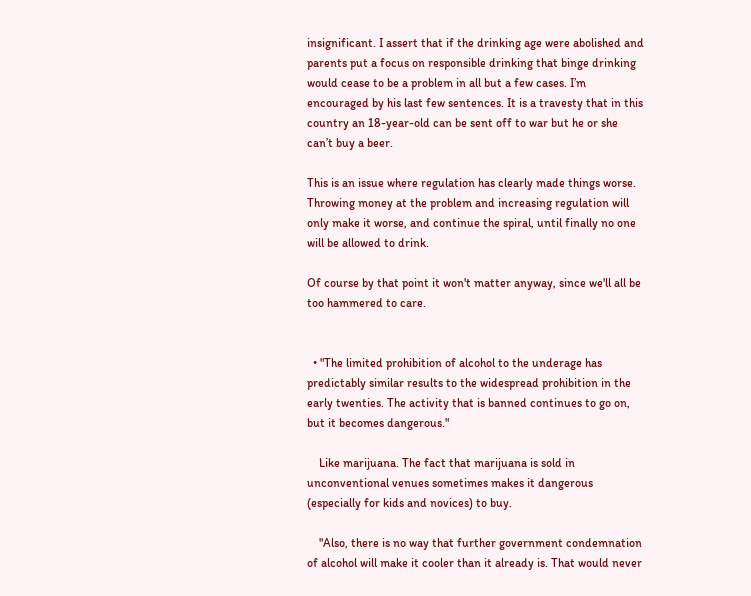insignificant. I assert that if the drinking age were abolished and parents put a focus on responsible drinking that binge drinking would cease to be a problem in all but a few cases. I’m encouraged by his last few sentences. It is a travesty that in this country an 18-year-old can be sent off to war but he or she can’t buy a beer.

This is an issue where regulation has clearly made things worse. Throwing money at the problem and increasing regulation will only make it worse, and continue the spiral, until finally no one will be allowed to drink.

Of course by that point it won't matter anyway, since we'll all be too hammered to care.


  • "The limited prohibition of alcohol to the underage has predictably similar results to the widespread prohibition in the early twenties. The activity that is banned continues to go on, but it becomes dangerous."

    Like marijuana. The fact that marijuana is sold in unconventional venues sometimes makes it dangerous (especially for kids and novices) to buy.

    "Also, there is no way that further government condemnation of alcohol will make it cooler than it already is. That would never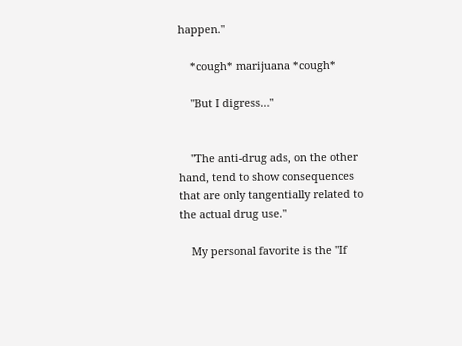happen."

    *cough* marijuana *cough*

    "But I digress…"


    "The anti-drug ads, on the other hand, tend to show consequences that are only tangentially related to the actual drug use."

    My personal favorite is the "If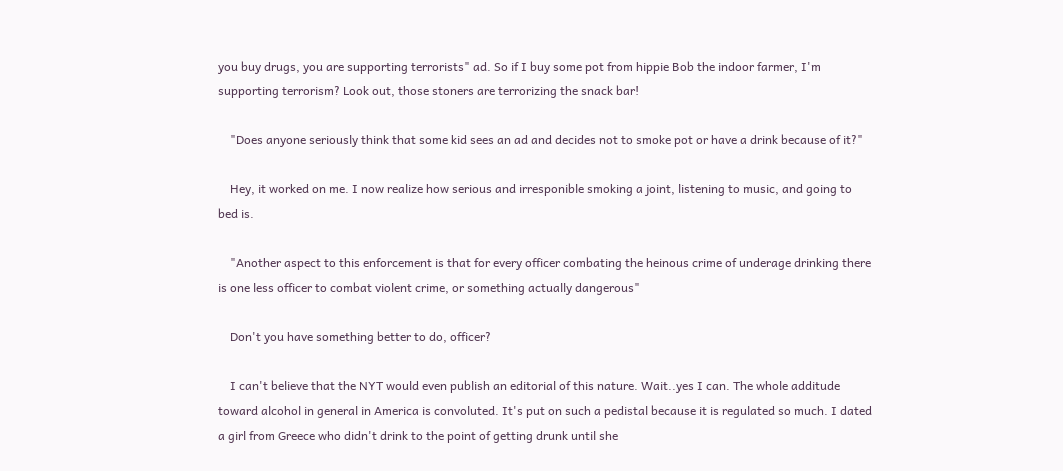you buy drugs, you are supporting terrorists" ad. So if I buy some pot from hippie Bob the indoor farmer, I'm supporting terrorism? Look out, those stoners are terrorizing the snack bar!

    "Does anyone seriously think that some kid sees an ad and decides not to smoke pot or have a drink because of it?"

    Hey, it worked on me. I now realize how serious and irresponible smoking a joint, listening to music, and going to bed is.

    "Another aspect to this enforcement is that for every officer combating the heinous crime of underage drinking there is one less officer to combat violent crime, or something actually dangerous"

    Don't you have something better to do, officer?

    I can't believe that the NYT would even publish an editorial of this nature. Wait..yes I can. The whole additude toward alcohol in general in America is convoluted. It's put on such a pedistal because it is regulated so much. I dated a girl from Greece who didn't drink to the point of getting drunk until she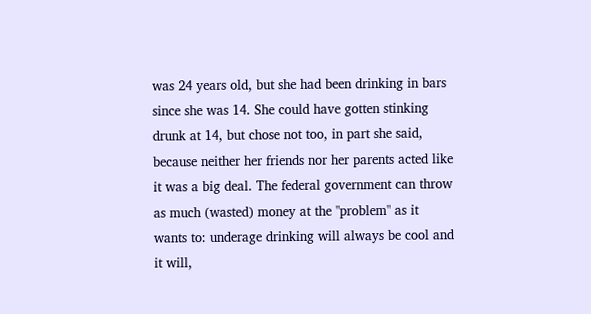was 24 years old, but she had been drinking in bars since she was 14. She could have gotten stinking drunk at 14, but chose not too, in part she said, because neither her friends nor her parents acted like it was a big deal. The federal government can throw as much (wasted) money at the "problem" as it wants to: underage drinking will always be cool and it will,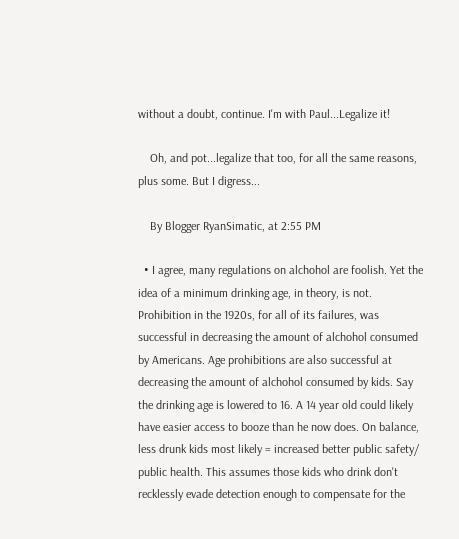without a doubt, continue. I'm with Paul...Legalize it!

    Oh, and pot...legalize that too, for all the same reasons, plus some. But I digress...

    By Blogger RyanSimatic, at 2:55 PM

  • I agree, many regulations on alchohol are foolish. Yet the idea of a minimum drinking age, in theory, is not. Prohibition in the 1920s, for all of its failures, was successful in decreasing the amount of alchohol consumed by Americans. Age prohibitions are also successful at decreasing the amount of alchohol consumed by kids. Say the drinking age is lowered to 16. A 14 year old could likely have easier access to booze than he now does. On balance, less drunk kids most likely = increased better public safety/ public health. This assumes those kids who drink don't recklessly evade detection enough to compensate for the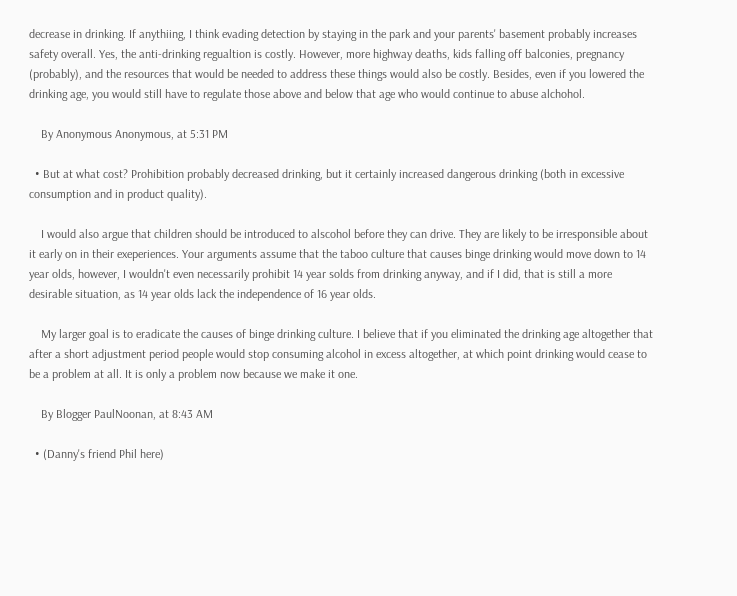decrease in drinking. If anythiing, I think evading detection by staying in the park and your parents' basement probably increases safety overall. Yes, the anti-drinking regualtion is costly. However, more highway deaths, kids falling off balconies, pregnancy (probably), and the resources that would be needed to address these things would also be costly. Besides, even if you lowered the drinking age, you would still have to regulate those above and below that age who would continue to abuse alchohol.

    By Anonymous Anonymous, at 5:31 PM

  • But at what cost? Prohibition probably decreased drinking, but it certainly increased dangerous drinking (both in excessive consumption and in product quality).

    I would also argue that children should be introduced to alscohol before they can drive. They are likely to be irresponsible about it early on in their exeperiences. Your arguments assume that the taboo culture that causes binge drinking would move down to 14 year olds, however, I wouldn't even necessarily prohibit 14 year solds from drinking anyway, and if I did, that is still a more desirable situation, as 14 year olds lack the independence of 16 year olds.

    My larger goal is to eradicate the causes of binge drinking culture. I believe that if you eliminated the drinking age altogether that after a short adjustment period people would stop consuming alcohol in excess altogether, at which point drinking would cease to be a problem at all. It is only a problem now because we make it one.

    By Blogger PaulNoonan, at 8:43 AM

  • (Danny's friend Phil here)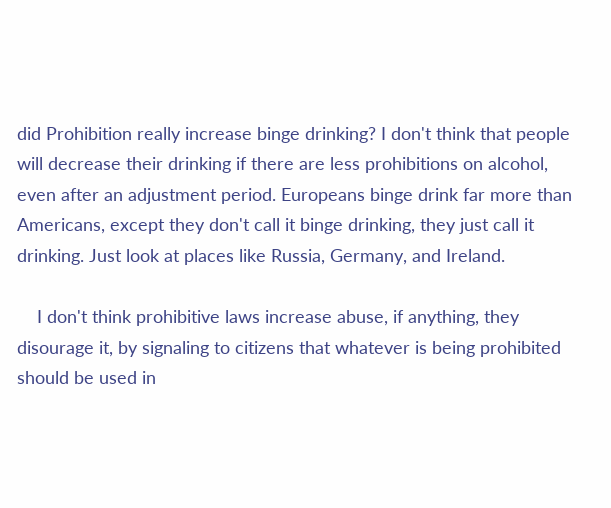did Prohibition really increase binge drinking? I don't think that people will decrease their drinking if there are less prohibitions on alcohol, even after an adjustment period. Europeans binge drink far more than Americans, except they don't call it binge drinking, they just call it drinking. Just look at places like Russia, Germany, and Ireland.

    I don't think prohibitive laws increase abuse, if anything, they disourage it, by signaling to citizens that whatever is being prohibited should be used in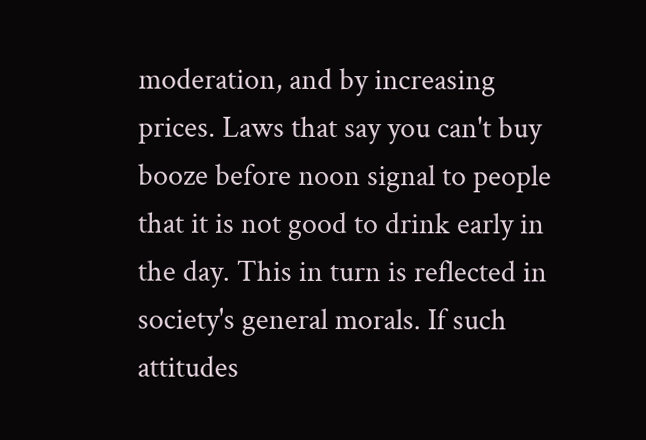moderation, and by increasing prices. Laws that say you can't buy booze before noon signal to people that it is not good to drink early in the day. This in turn is reflected in society's general morals. If such attitudes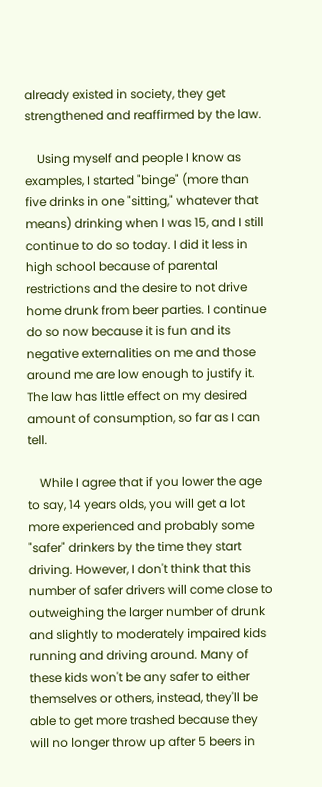already existed in society, they get strengthened and reaffirmed by the law.

    Using myself and people I know as examples, I started "binge" (more than five drinks in one "sitting," whatever that means) drinking when I was 15, and I still continue to do so today. I did it less in high school because of parental restrictions and the desire to not drive home drunk from beer parties. I continue do so now because it is fun and its negative externalities on me and those around me are low enough to justify it. The law has little effect on my desired amount of consumption, so far as I can tell.

    While I agree that if you lower the age to say, 14 years olds, you will get a lot more experienced and probably some "safer" drinkers by the time they start driving. However, I don't think that this number of safer drivers will come close to outweighing the larger number of drunk and slightly to moderately impaired kids running and driving around. Many of these kids won't be any safer to either themselves or others, instead, they'll be able to get more trashed because they will no longer throw up after 5 beers in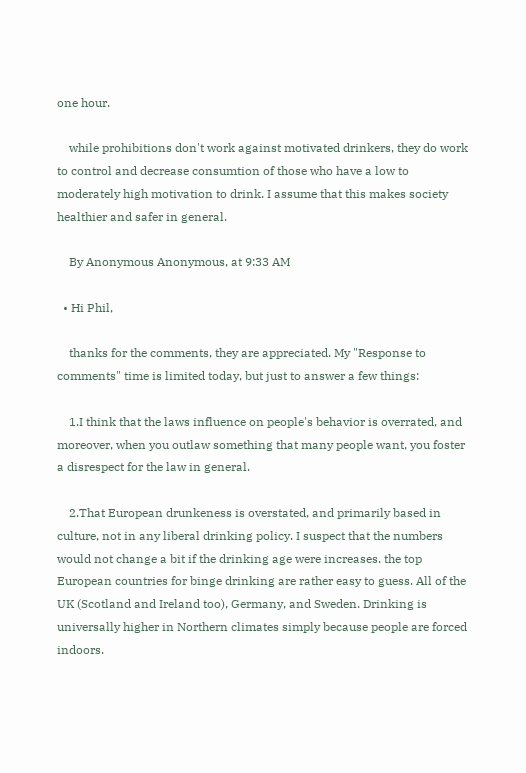one hour.

    while prohibitions don't work against motivated drinkers, they do work to control and decrease consumtion of those who have a low to moderately high motivation to drink. I assume that this makes society healthier and safer in general.

    By Anonymous Anonymous, at 9:33 AM

  • Hi Phil,

    thanks for the comments, they are appreciated. My "Response to comments" time is limited today, but just to answer a few things:

    1.I think that the laws influence on people's behavior is overrated, and moreover, when you outlaw something that many people want, you foster a disrespect for the law in general.

    2.That European drunkeness is overstated, and primarily based in culture, not in any liberal drinking policy. I suspect that the numbers would not change a bit if the drinking age were increases. the top European countries for binge drinking are rather easy to guess. All of the UK (Scotland and Ireland too), Germany, and Sweden. Drinking is universally higher in Northern climates simply because people are forced indoors.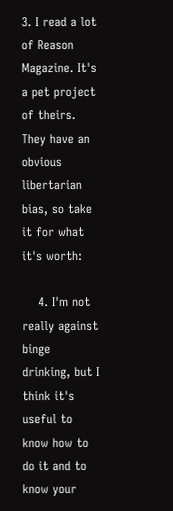3. I read a lot of Reason Magazine. It's a pet project of theirs. They have an obvious libertarian bias, so take it for what it's worth:

    4. I'm not really against binge drinking, but I think it's useful to know how to do it and to know your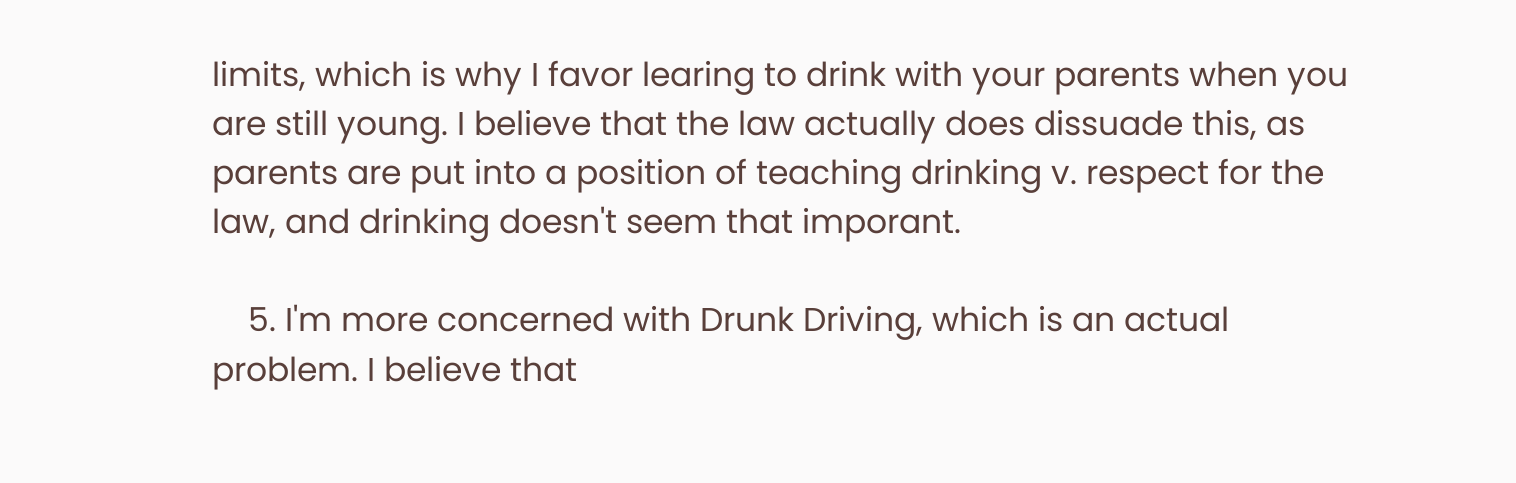limits, which is why I favor learing to drink with your parents when you are still young. I believe that the law actually does dissuade this, as parents are put into a position of teaching drinking v. respect for the law, and drinking doesn't seem that imporant.

    5. I'm more concerned with Drunk Driving, which is an actual problem. I believe that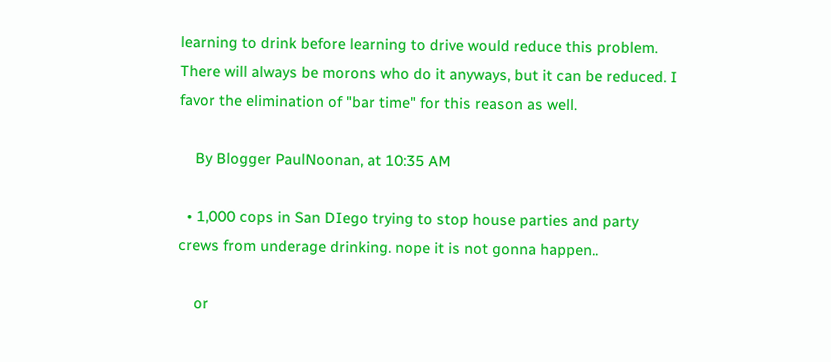learning to drink before learning to drive would reduce this problem. There will always be morons who do it anyways, but it can be reduced. I favor the elimination of "bar time" for this reason as well.

    By Blogger PaulNoonan, at 10:35 AM

  • 1,000 cops in San DIego trying to stop house parties and party crews from underage drinking. nope it is not gonna happen..

    or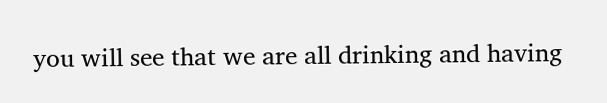you will see that we are all drinking and having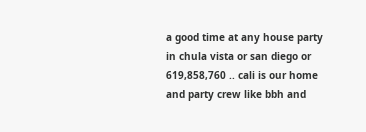a good time at any house party in chula vista or san diego or 619,858,760 .. cali is our home and party crew like bbh and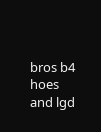bros b4 hoes and lgd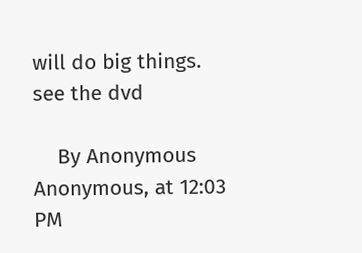will do big things. see the dvd

    By Anonymous Anonymous, at 12:03 PM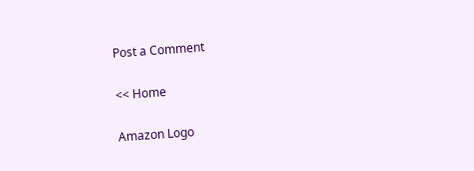Post a Comment

<< Home

Amazon Logo